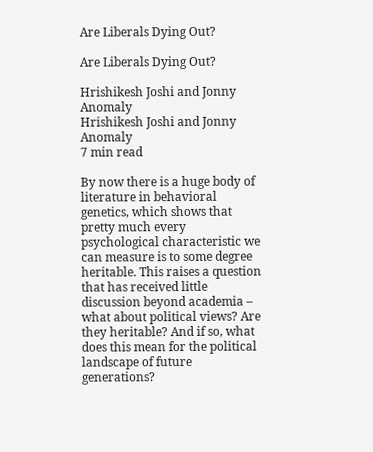Are Liberals Dying Out?

Are Liberals Dying Out?

Hrishikesh Joshi and Jonny Anomaly
Hrishikesh Joshi and Jonny Anomaly
7 min read

By now there is a huge body of literature in behavioral genetics, which shows that pretty much every psychological characteristic we can measure is to some degree heritable. This raises a question that has received little discussion beyond academia – what about political views? Are they heritable? And if so, what does this mean for the political landscape of future generations?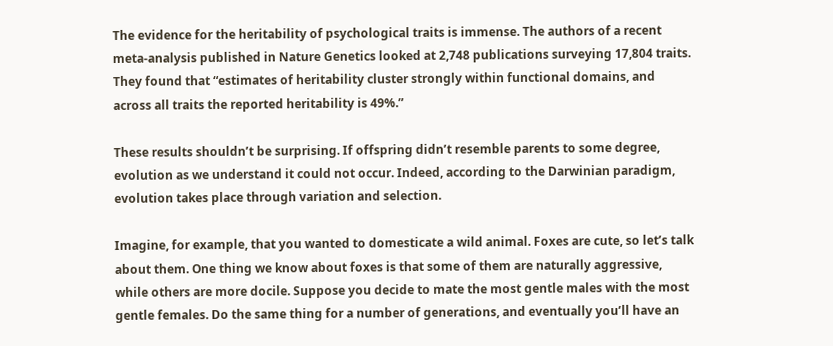The evidence for the heritability of psychological traits is immense. The authors of a recent meta-analysis published in Nature Genetics looked at 2,748 publications surveying 17,804 traits. They found that “estimates of heritability cluster strongly within functional domains, and across all traits the reported heritability is 49%.”

These results shouldn’t be surprising. If offspring didn’t resemble parents to some degree, evolution as we understand it could not occur. Indeed, according to the Darwinian paradigm, evolution takes place through variation and selection.

Imagine, for example, that you wanted to domesticate a wild animal. Foxes are cute, so let’s talk about them. One thing we know about foxes is that some of them are naturally aggressive, while others are more docile. Suppose you decide to mate the most gentle males with the most gentle females. Do the same thing for a number of generations, and eventually you’ll have an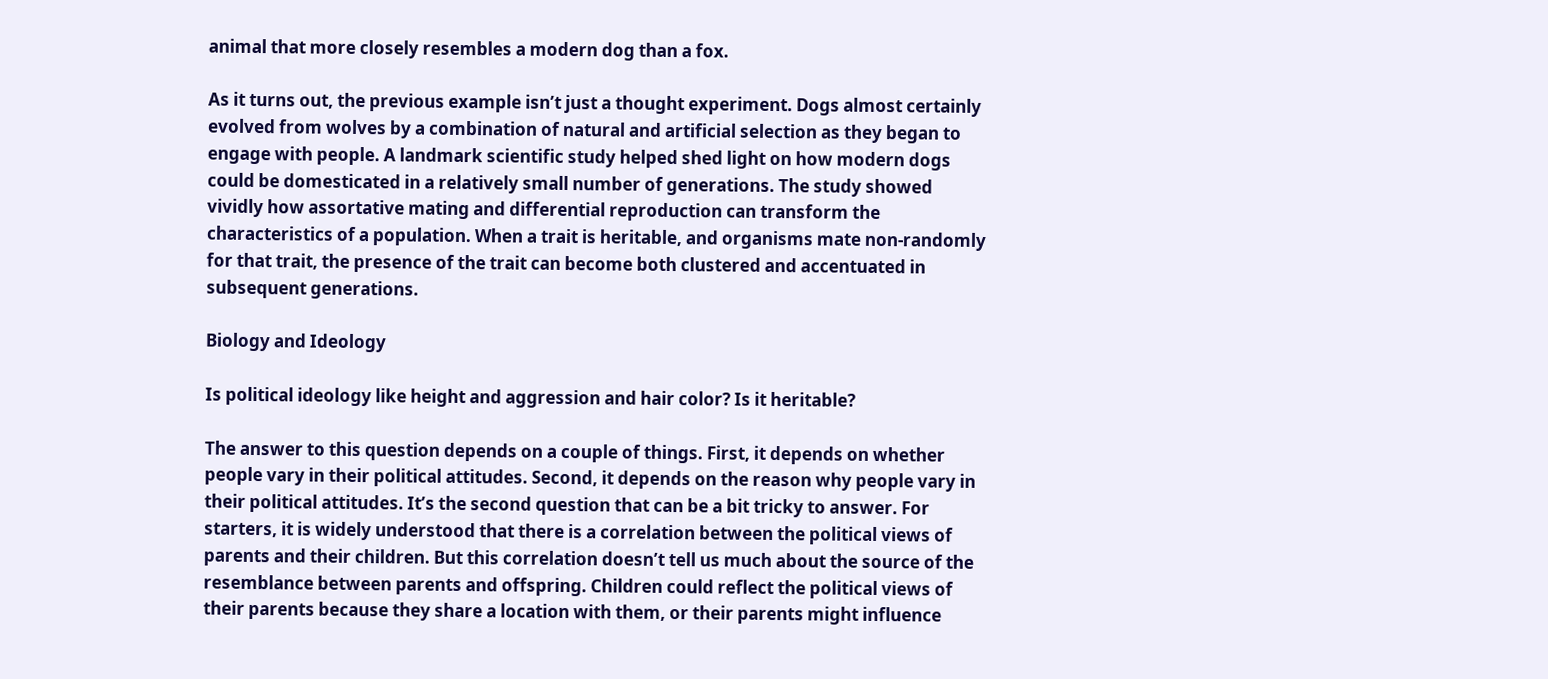animal that more closely resembles a modern dog than a fox.

As it turns out, the previous example isn’t just a thought experiment. Dogs almost certainly evolved from wolves by a combination of natural and artificial selection as they began to engage with people. A landmark scientific study helped shed light on how modern dogs could be domesticated in a relatively small number of generations. The study showed vividly how assortative mating and differential reproduction can transform the characteristics of a population. When a trait is heritable, and organisms mate non-randomly for that trait, the presence of the trait can become both clustered and accentuated in subsequent generations.

Biology and Ideology

Is political ideology like height and aggression and hair color? Is it heritable?

The answer to this question depends on a couple of things. First, it depends on whether people vary in their political attitudes. Second, it depends on the reason why people vary in their political attitudes. It’s the second question that can be a bit tricky to answer. For starters, it is widely understood that there is a correlation between the political views of parents and their children. But this correlation doesn’t tell us much about the source of the resemblance between parents and offspring. Children could reflect the political views of their parents because they share a location with them, or their parents might influence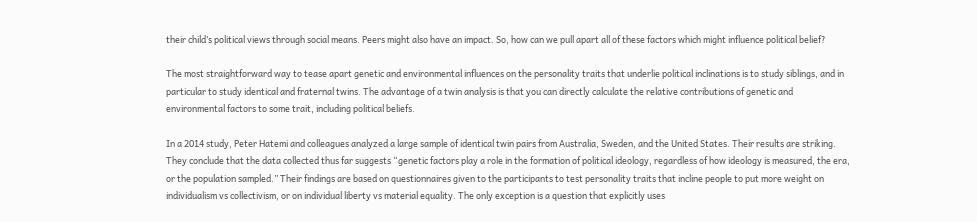their child’s political views through social means. Peers might also have an impact. So, how can we pull apart all of these factors which might influence political belief?

The most straightforward way to tease apart genetic and environmental influences on the personality traits that underlie political inclinations is to study siblings, and in particular to study identical and fraternal twins. The advantage of a twin analysis is that you can directly calculate the relative contributions of genetic and environmental factors to some trait, including political beliefs.

In a 2014 study, Peter Hatemi and colleagues analyzed a large sample of identical twin pairs from Australia, Sweden, and the United States. Their results are striking. They conclude that the data collected thus far suggests “genetic factors play a role in the formation of political ideology, regardless of how ideology is measured, the era, or the population sampled.” Their findings are based on questionnaires given to the participants to test personality traits that incline people to put more weight on individualism vs collectivism, or on individual liberty vs material equality. The only exception is a question that explicitly uses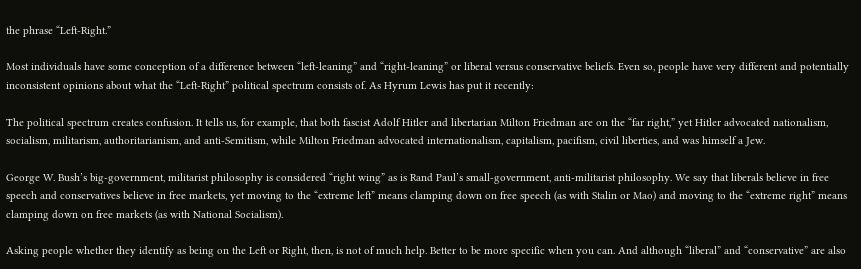the phrase “Left-Right.”

Most individuals have some conception of a difference between “left-leaning” and “right-leaning” or liberal versus conservative beliefs. Even so, people have very different and potentially inconsistent opinions about what the “Left-Right” political spectrum consists of. As Hyrum Lewis has put it recently:

The political spectrum creates confusion. It tells us, for example, that both fascist Adolf Hitler and libertarian Milton Friedman are on the “far right,” yet Hitler advocated nationalism, socialism, militarism, authoritarianism, and anti-Semitism, while Milton Friedman advocated internationalism, capitalism, pacifism, civil liberties, and was himself a Jew.

George W. Bush’s big-government, militarist philosophy is considered “right wing” as is Rand Paul’s small-government, anti-militarist philosophy. We say that liberals believe in free speech and conservatives believe in free markets, yet moving to the “extreme left” means clamping down on free speech (as with Stalin or Mao) and moving to the “extreme right” means clamping down on free markets (as with National Socialism).

Asking people whether they identify as being on the Left or Right, then, is not of much help. Better to be more specific when you can. And although “liberal” and “conservative” are also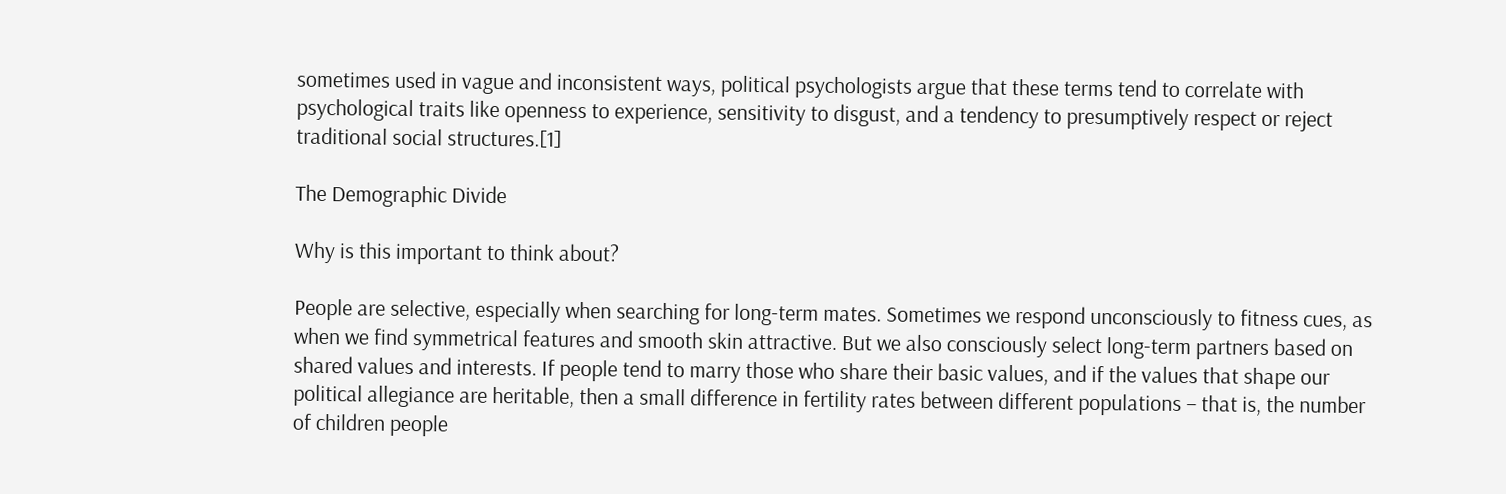sometimes used in vague and inconsistent ways, political psychologists argue that these terms tend to correlate with psychological traits like openness to experience, sensitivity to disgust, and a tendency to presumptively respect or reject traditional social structures.[1]

The Demographic Divide

Why is this important to think about?

People are selective, especially when searching for long-term mates. Sometimes we respond unconsciously to fitness cues, as when we find symmetrical features and smooth skin attractive. But we also consciously select long-term partners based on shared values and interests. If people tend to marry those who share their basic values, and if the values that shape our political allegiance are heritable, then a small difference in fertility rates between different populations – that is, the number of children people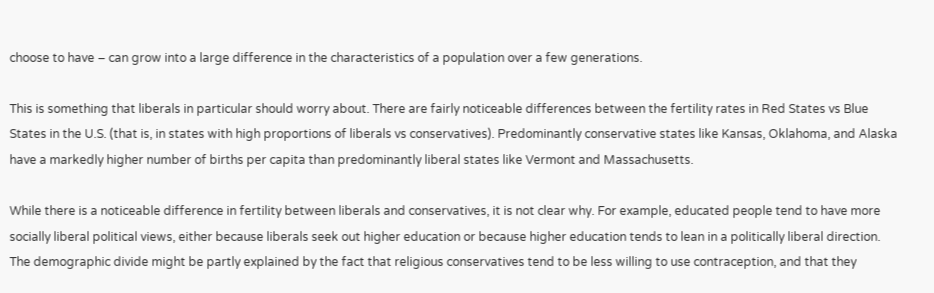choose to have – can grow into a large difference in the characteristics of a population over a few generations.

This is something that liberals in particular should worry about. There are fairly noticeable differences between the fertility rates in Red States vs Blue States in the U.S. (that is, in states with high proportions of liberals vs conservatives). Predominantly conservative states like Kansas, Oklahoma, and Alaska have a markedly higher number of births per capita than predominantly liberal states like Vermont and Massachusetts.

While there is a noticeable difference in fertility between liberals and conservatives, it is not clear why. For example, educated people tend to have more socially liberal political views, either because liberals seek out higher education or because higher education tends to lean in a politically liberal direction. The demographic divide might be partly explained by the fact that religious conservatives tend to be less willing to use contraception, and that they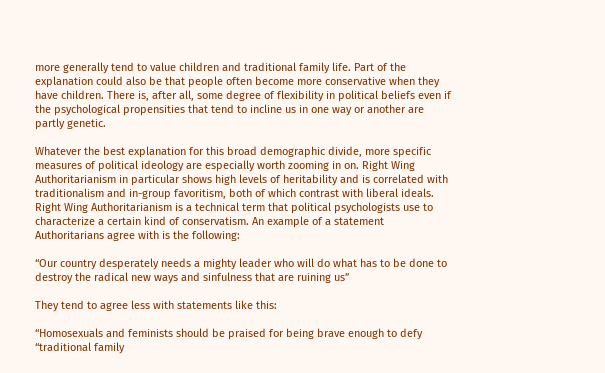more generally tend to value children and traditional family life. Part of the explanation could also be that people often become more conservative when they have children. There is, after all, some degree of flexibility in political beliefs even if the psychological propensities that tend to incline us in one way or another are partly genetic.

Whatever the best explanation for this broad demographic divide, more specific measures of political ideology are especially worth zooming in on. Right Wing Authoritarianism in particular shows high levels of heritability and is correlated with traditionalism and in-group favoritism, both of which contrast with liberal ideals. Right Wing Authoritarianism is a technical term that political psychologists use to characterize a certain kind of conservatism. An example of a statement Authoritarians agree with is the following:

“Our country desperately needs a mighty leader who will do what has to be done to destroy the radical new ways and sinfulness that are ruining us”

They tend to agree less with statements like this:

“Homosexuals and feminists should be praised for being brave enough to defy “traditional family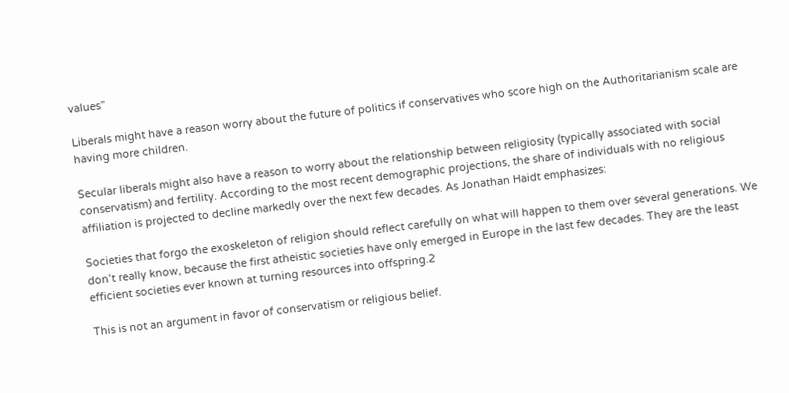values”

Liberals might have a reason worry about the future of politics if conservatives who score high on the Authoritarianism scale are having more children.

Secular liberals might also have a reason to worry about the relationship between religiosity (typically associated with social conservatism) and fertility. According to the most recent demographic projections, the share of individuals with no religious affiliation is projected to decline markedly over the next few decades. As Jonathan Haidt emphasizes:

Societies that forgo the exoskeleton of religion should reflect carefully on what will happen to them over several generations. We don’t really know, because the first atheistic societies have only emerged in Europe in the last few decades. They are the least efficient societies ever known at turning resources into offspring.2

This is not an argument in favor of conservatism or religious belief.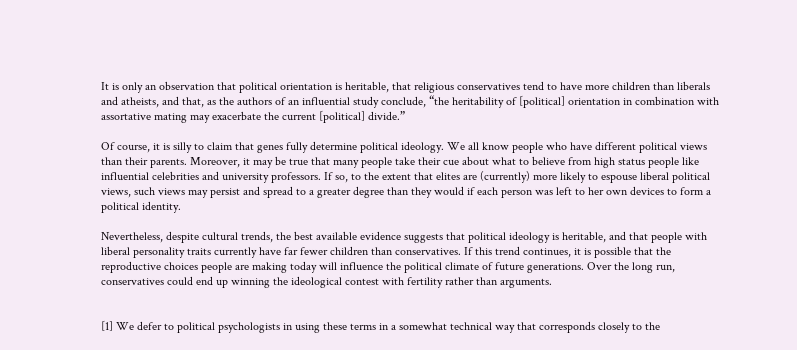It is only an observation that political orientation is heritable, that religious conservatives tend to have more children than liberals and atheists, and that, as the authors of an influential study conclude, “the heritability of [political] orientation in combination with assortative mating may exacerbate the current [political] divide.”

Of course, it is silly to claim that genes fully determine political ideology. We all know people who have different political views than their parents. Moreover, it may be true that many people take their cue about what to believe from high status people like influential celebrities and university professors. If so, to the extent that elites are (currently) more likely to espouse liberal political views, such views may persist and spread to a greater degree than they would if each person was left to her own devices to form a political identity.

Nevertheless, despite cultural trends, the best available evidence suggests that political ideology is heritable, and that people with liberal personality traits currently have far fewer children than conservatives. If this trend continues, it is possible that the reproductive choices people are making today will influence the political climate of future generations. Over the long run, conservatives could end up winning the ideological contest with fertility rather than arguments.


[1] We defer to political psychologists in using these terms in a somewhat technical way that corresponds closely to the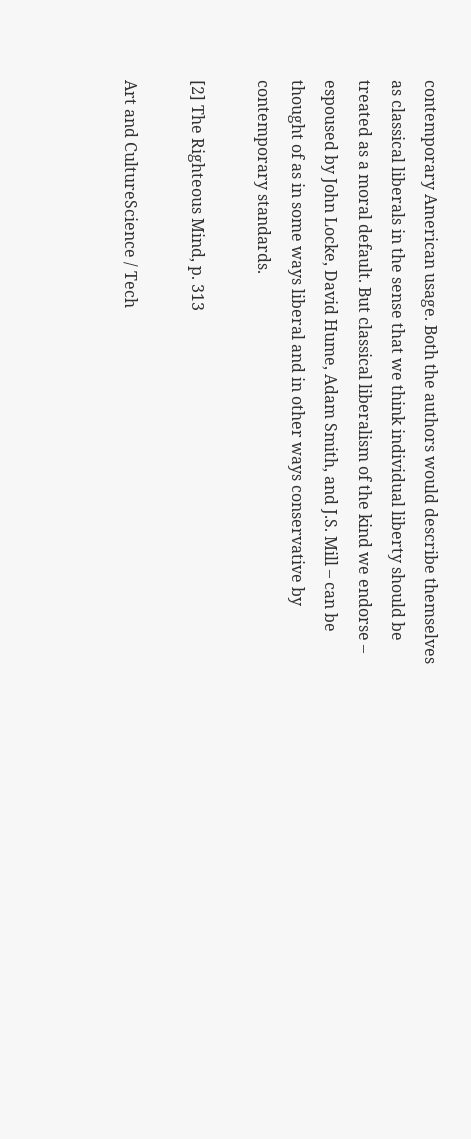contemporary American usage. Both the authors would describe themselves as classical liberals in the sense that we think individual liberty should be treated as a moral default. But classical liberalism of the kind we endorse – espoused by John Locke, David Hume, Adam Smith, and J.S. Mill – can be thought of as in some ways liberal and in other ways conservative by contemporary standards.

[2] The Righteous Mind, p. 313

Art and CultureScience / Tech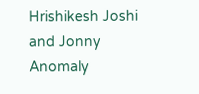Hrishikesh Joshi and Jonny Anomaly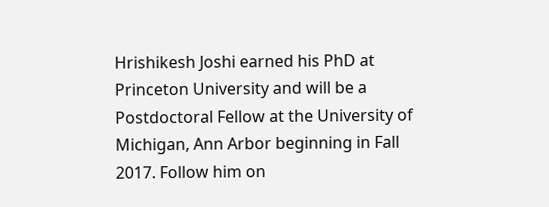Hrishikesh Joshi earned his PhD at Princeton University and will be a Postdoctoral Fellow at the University of Michigan, Ann Arbor beginning in Fall 2017. Follow him on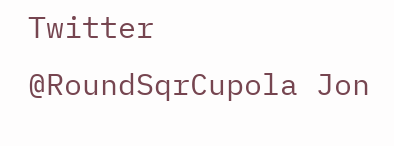Twitter @RoundSqrCupola Jon